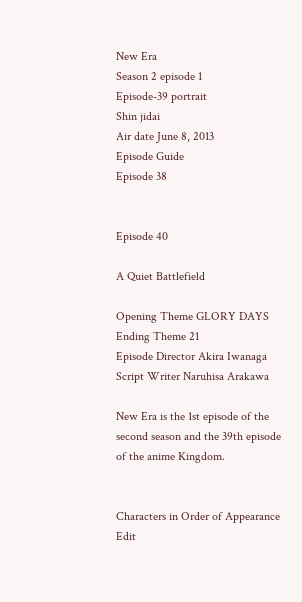New Era
Season 2 episode 1
Episode-39 portrait
Shin jidai
Air date June 8, 2013
Episode Guide
Episode 38


Episode 40

A Quiet Battlefield

Opening Theme GLORY DAYS
Ending Theme 21
Episode Director Akira Iwanaga
Script Writer Naruhisa Arakawa

New Era is the 1st episode of the second season and the 39th episode of the anime Kingdom.


Characters in Order of Appearance Edit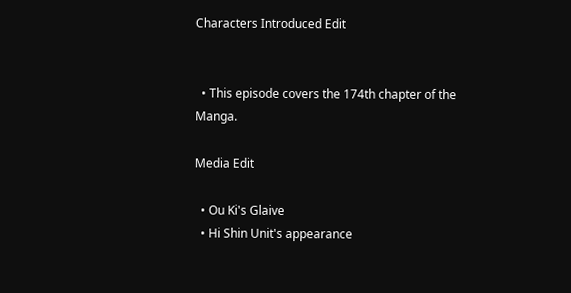Characters Introduced Edit


  • This episode covers the 174th chapter of the Manga.

Media Edit

  • Ou Ki's Glaive
  • Hi Shin Unit's appearance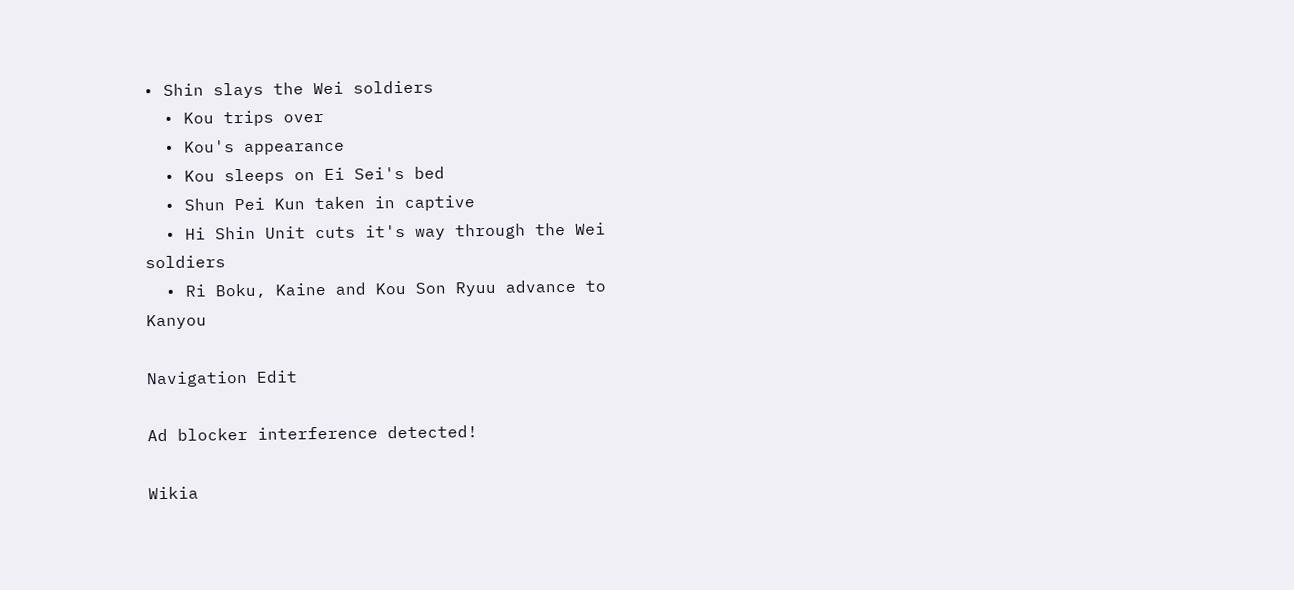• Shin slays the Wei soldiers
  • Kou trips over
  • Kou's appearance
  • Kou sleeps on Ei Sei's bed
  • Shun Pei Kun taken in captive
  • Hi Shin Unit cuts it's way through the Wei soldiers
  • Ri Boku, Kaine and Kou Son Ryuu advance to Kanyou

Navigation Edit

Ad blocker interference detected!

Wikia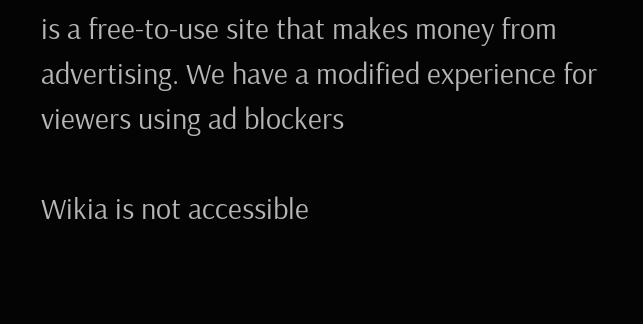is a free-to-use site that makes money from advertising. We have a modified experience for viewers using ad blockers

Wikia is not accessible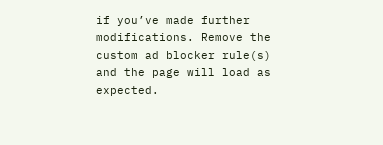if you’ve made further modifications. Remove the custom ad blocker rule(s) and the page will load as expected.